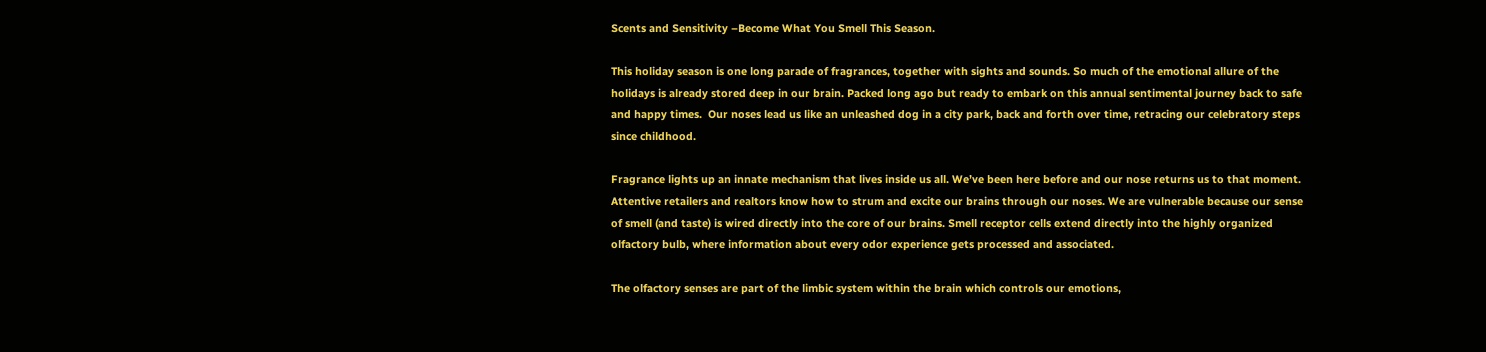Scents and Sensitivity –Become What You Smell This Season.

This holiday season is one long parade of fragrances, together with sights and sounds. So much of the emotional allure of the holidays is already stored deep in our brain. Packed long ago but ready to embark on this annual sentimental journey back to safe and happy times.  Our noses lead us like an unleashed dog in a city park, back and forth over time, retracing our celebratory steps since childhood.

Fragrance lights up an innate mechanism that lives inside us all. We’ve been here before and our nose returns us to that moment. Attentive retailers and realtors know how to strum and excite our brains through our noses. We are vulnerable because our sense of smell (and taste) is wired directly into the core of our brains. Smell receptor cells extend directly into the highly organized olfactory bulb, where information about every odor experience gets processed and associated.

The olfactory senses are part of the limbic system within the brain which controls our emotions,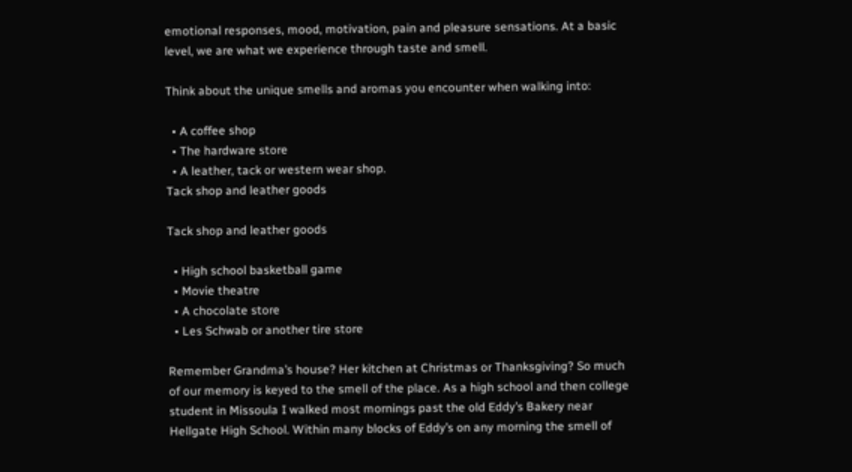emotional responses, mood, motivation, pain and pleasure sensations. At a basic level, we are what we experience through taste and smell.

Think about the unique smells and aromas you encounter when walking into:

  • A coffee shop
  • The hardware store
  • A leather, tack or western wear shop.
Tack shop and leather goods

Tack shop and leather goods

  • High school basketball game
  • Movie theatre
  • A chocolate store
  • Les Schwab or another tire store

Remember Grandma’s house? Her kitchen at Christmas or Thanksgiving? So much of our memory is keyed to the smell of the place. As a high school and then college student in Missoula I walked most mornings past the old Eddy’s Bakery near Hellgate High School. Within many blocks of Eddy’s on any morning the smell of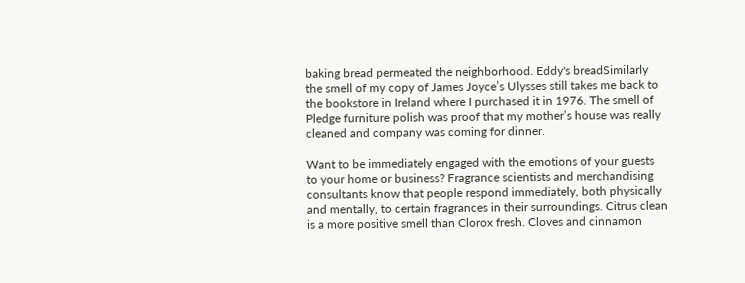baking bread permeated the neighborhood. Eddy's breadSimilarly the smell of my copy of James Joyce’s Ulysses still takes me back to the bookstore in Ireland where I purchased it in 1976. The smell of Pledge furniture polish was proof that my mother’s house was really cleaned and company was coming for dinner.

Want to be immediately engaged with the emotions of your guests to your home or business? Fragrance scientists and merchandising consultants know that people respond immediately, both physically and mentally, to certain fragrances in their surroundings. Citrus clean is a more positive smell than Clorox fresh. Cloves and cinnamon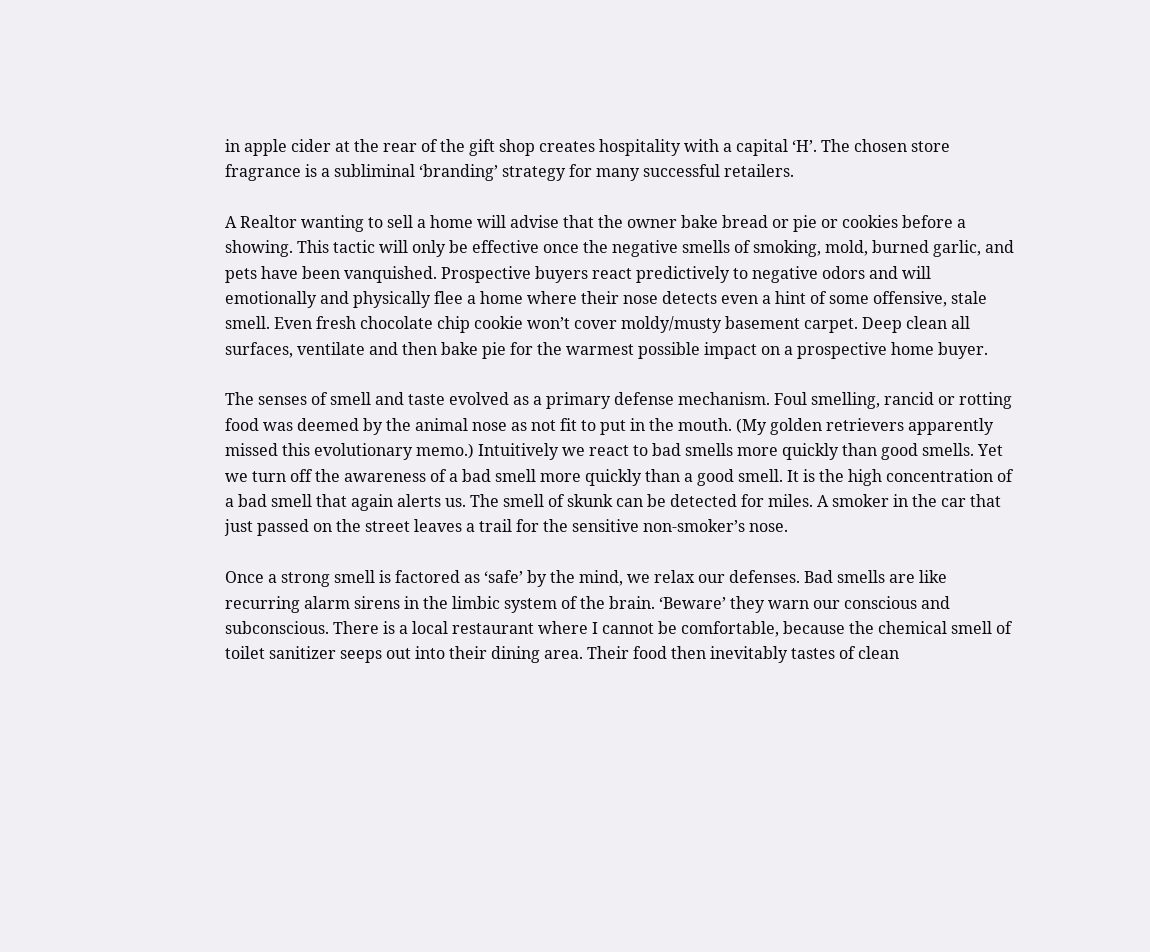in apple cider at the rear of the gift shop creates hospitality with a capital ‘H’. The chosen store fragrance is a subliminal ‘branding’ strategy for many successful retailers.

A Realtor wanting to sell a home will advise that the owner bake bread or pie or cookies before a showing. This tactic will only be effective once the negative smells of smoking, mold, burned garlic, and pets have been vanquished. Prospective buyers react predictively to negative odors and will emotionally and physically flee a home where their nose detects even a hint of some offensive, stale smell. Even fresh chocolate chip cookie won’t cover moldy/musty basement carpet. Deep clean all surfaces, ventilate and then bake pie for the warmest possible impact on a prospective home buyer.

The senses of smell and taste evolved as a primary defense mechanism. Foul smelling, rancid or rotting food was deemed by the animal nose as not fit to put in the mouth. (My golden retrievers apparently missed this evolutionary memo.) Intuitively we react to bad smells more quickly than good smells. Yet we turn off the awareness of a bad smell more quickly than a good smell. It is the high concentration of a bad smell that again alerts us. The smell of skunk can be detected for miles. A smoker in the car that just passed on the street leaves a trail for the sensitive non-smoker’s nose.

Once a strong smell is factored as ‘safe’ by the mind, we relax our defenses. Bad smells are like recurring alarm sirens in the limbic system of the brain. ‘Beware’ they warn our conscious and subconscious. There is a local restaurant where I cannot be comfortable, because the chemical smell of toilet sanitizer seeps out into their dining area. Their food then inevitably tastes of clean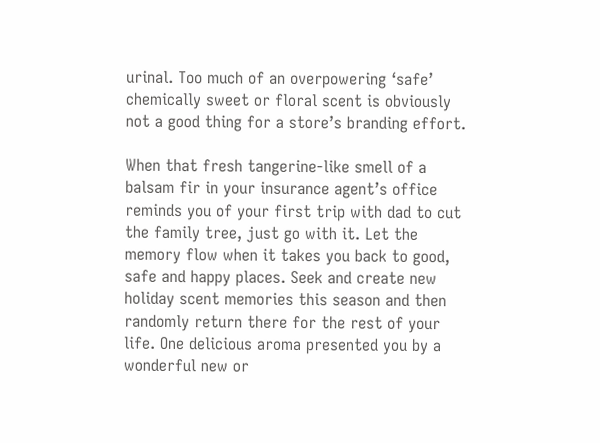urinal. Too much of an overpowering ‘safe’ chemically sweet or floral scent is obviously not a good thing for a store’s branding effort.

When that fresh tangerine-like smell of a balsam fir in your insurance agent’s office reminds you of your first trip with dad to cut the family tree, just go with it. Let the memory flow when it takes you back to good, safe and happy places. Seek and create new holiday scent memories this season and then randomly return there for the rest of your life. One delicious aroma presented you by a wonderful new or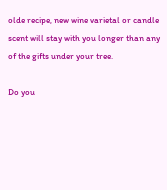olde recipe, new wine varietal or candle scent will stay with you longer than any of the gifts under your tree.

Do you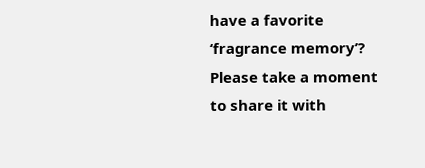have a favorite ‘fragrance memory’? Please take a moment to share it with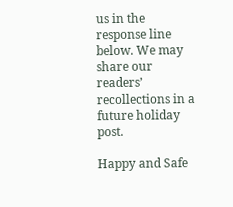us in the response line below. We may share our readers’ recollections in a future holiday post.

Happy and Safe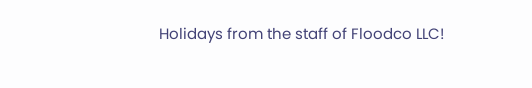Holidays from the staff of Floodco LLC!